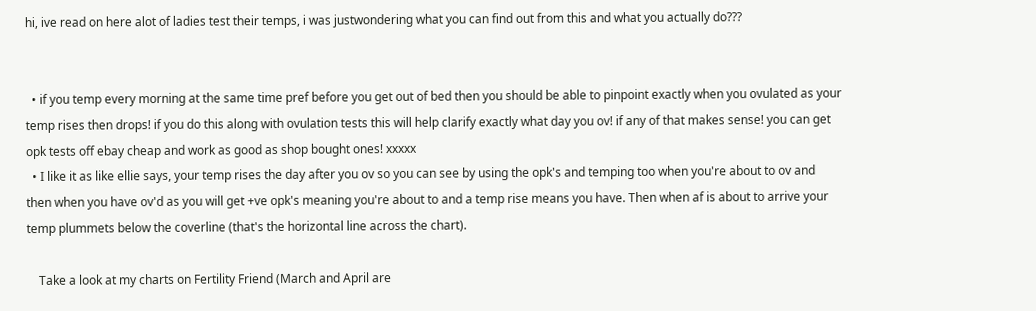hi, ive read on here alot of ladies test their temps, i was justwondering what you can find out from this and what you actually do???


  • if you temp every morning at the same time pref before you get out of bed then you should be able to pinpoint exactly when you ovulated as your temp rises then drops! if you do this along with ovulation tests this will help clarify exactly what day you ov! if any of that makes sense! you can get opk tests off ebay cheap and work as good as shop bought ones! xxxxx
  • I like it as like ellie says, your temp rises the day after you ov so you can see by using the opk's and temping too when you're about to ov and then when you have ov'd as you will get +ve opk's meaning you're about to and a temp rise means you have. Then when af is about to arrive your temp plummets below the coverline (that's the horizontal line across the chart).

    Take a look at my charts on Fertility Friend (March and April are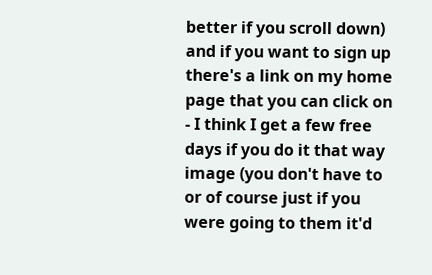better if you scroll down) and if you want to sign up there's a link on my home page that you can click on - I think I get a few free days if you do it that way image (you don't have to or of course just if you were going to them it'd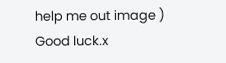help me out image ) Good luck.x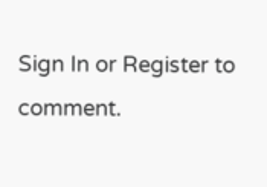Sign In or Register to comment.